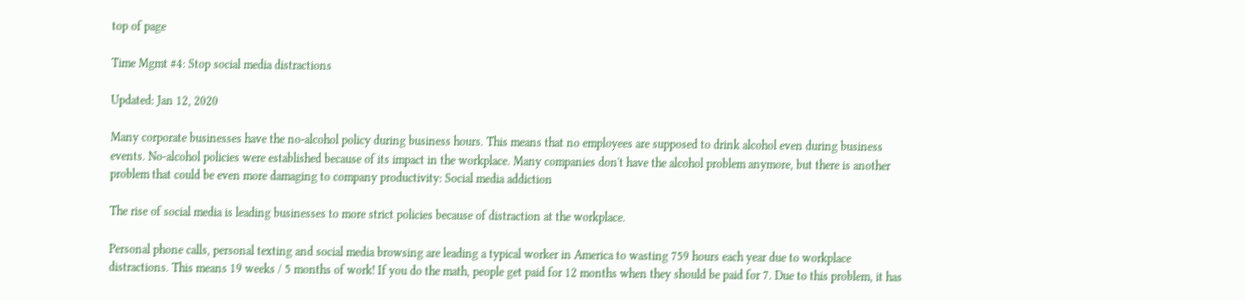top of page

Time Mgmt #4: Stop social media distractions

Updated: Jan 12, 2020

Many corporate businesses have the no-alcohol policy during business hours. This means that no employees are supposed to drink alcohol even during business events. No-alcohol policies were established because of its impact in the workplace. Many companies don't have the alcohol problem anymore, but there is another problem that could be even more damaging to company productivity: Social media addiction

The rise of social media is leading businesses to more strict policies because of distraction at the workplace.

Personal phone calls, personal texting and social media browsing are leading a typical worker in America to wasting 759 hours each year due to workplace distractions. This means 19 weeks / 5 months of work! If you do the math, people get paid for 12 months when they should be paid for 7. Due to this problem, it has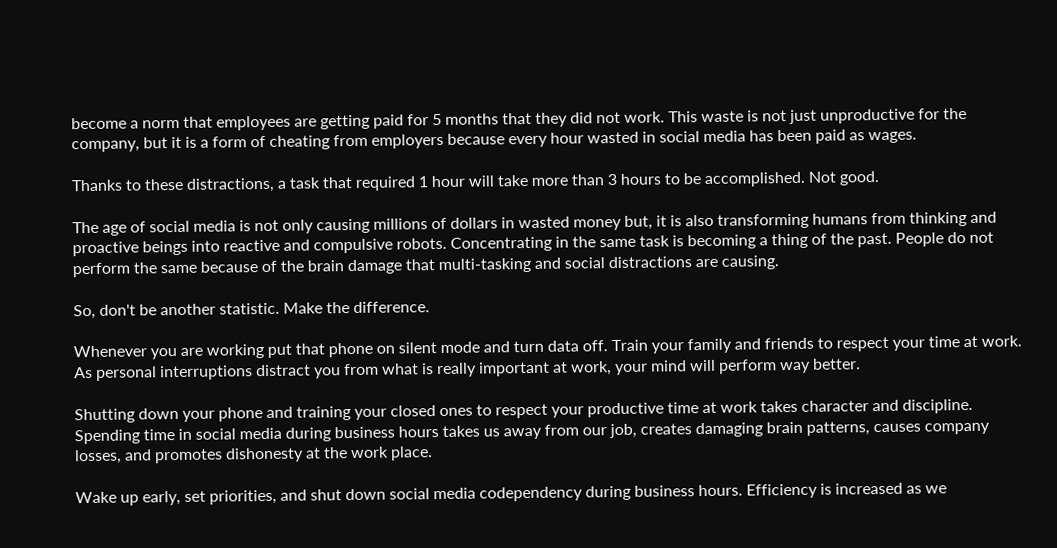become a norm that employees are getting paid for 5 months that they did not work. This waste is not just unproductive for the company, but it is a form of cheating from employers because every hour wasted in social media has been paid as wages.

Thanks to these distractions, a task that required 1 hour will take more than 3 hours to be accomplished. Not good.

The age of social media is not only causing millions of dollars in wasted money but, it is also transforming humans from thinking and proactive beings into reactive and compulsive robots. Concentrating in the same task is becoming a thing of the past. People do not perform the same because of the brain damage that multi-tasking and social distractions are causing.

So, don't be another statistic. Make the difference.

Whenever you are working put that phone on silent mode and turn data off. Train your family and friends to respect your time at work. As personal interruptions distract you from what is really important at work, your mind will perform way better.

Shutting down your phone and training your closed ones to respect your productive time at work takes character and discipline. Spending time in social media during business hours takes us away from our job, creates damaging brain patterns, causes company losses, and promotes dishonesty at the work place.

Wake up early, set priorities, and shut down social media codependency during business hours. Efficiency is increased as we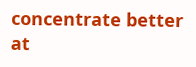concentrate better at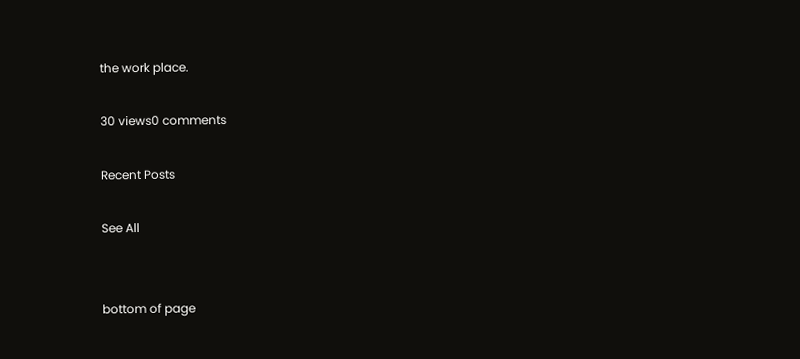the work place.

30 views0 comments

Recent Posts

See All


bottom of page